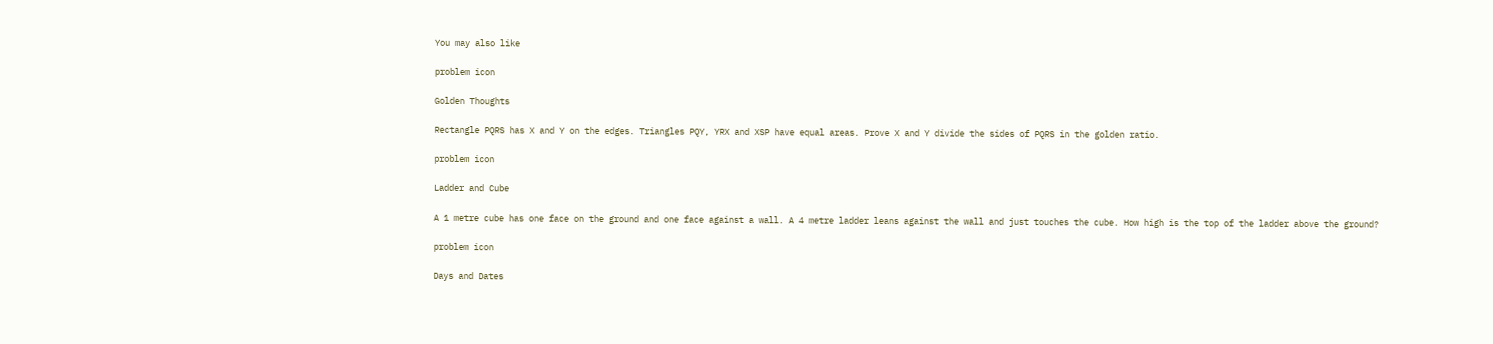You may also like

problem icon

Golden Thoughts

Rectangle PQRS has X and Y on the edges. Triangles PQY, YRX and XSP have equal areas. Prove X and Y divide the sides of PQRS in the golden ratio.

problem icon

Ladder and Cube

A 1 metre cube has one face on the ground and one face against a wall. A 4 metre ladder leans against the wall and just touches the cube. How high is the top of the ladder above the ground?

problem icon

Days and Dates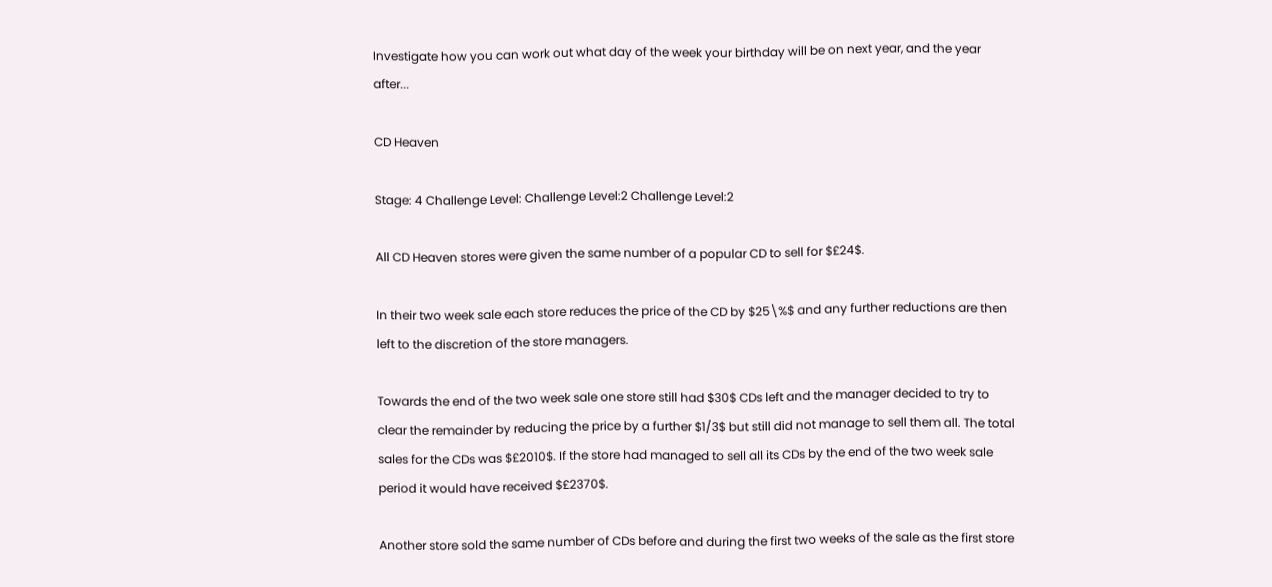Investigate how you can work out what day of the week your birthday will be on next year, and the year after...

CD Heaven

Stage: 4 Challenge Level: Challenge Level:2 Challenge Level:2

All CD Heaven stores were given the same number of a popular CD to sell for $£24$.

In their two week sale each store reduces the price of the CD by $25\%$ and any further reductions are then left to the discretion of the store managers.

Towards the end of the two week sale one store still had $30$ CDs left and the manager decided to try to clear the remainder by reducing the price by a further $1/3$ but still did not manage to sell them all. The total sales for the CDs was $£2010$. If the store had managed to sell all its CDs by the end of the two week sale period it would have received $£2370$.

Another store sold the same number of CDs before and during the first two weeks of the sale as the first store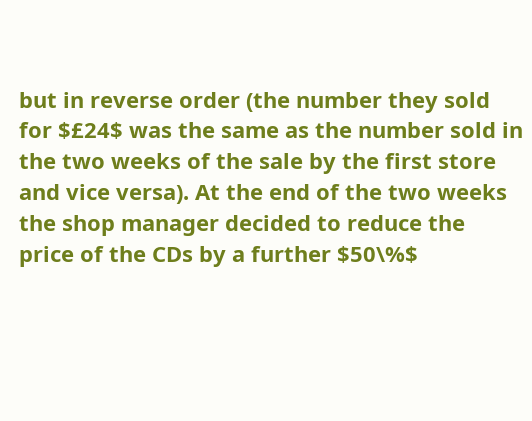but in reverse order (the number they sold for $£24$ was the same as the number sold in the two weeks of the sale by the first store and vice versa). At the end of the two weeks the shop manager decided to reduce the price of the CDs by a further $50\%$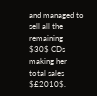and managed to sell all the remaining $30$ CDs making her total sales $£2010$.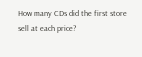How many CDs did the first store sell at each price?